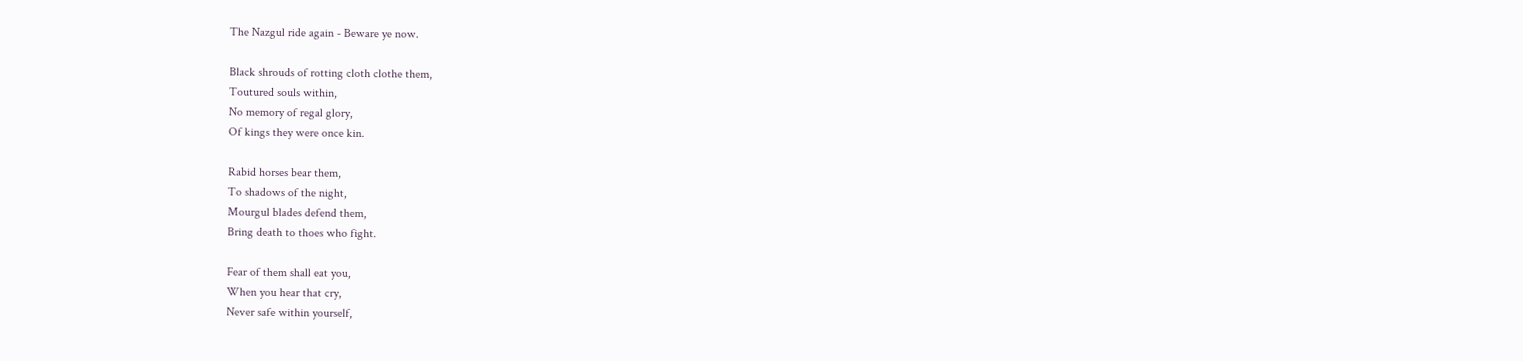The Nazgul ride again - Beware ye now.

Black shrouds of rotting cloth clothe them,
Toutured souls within,
No memory of regal glory,
Of kings they were once kin.

Rabid horses bear them,
To shadows of the night,
Mourgul blades defend them,
Bring death to thoes who fight.

Fear of them shall eat you,
When you hear that cry,
Never safe within yourself,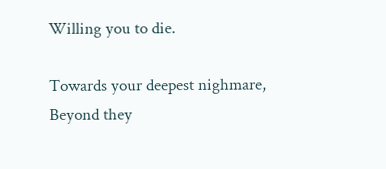Willing you to die.

Towards your deepest nighmare,
Beyond they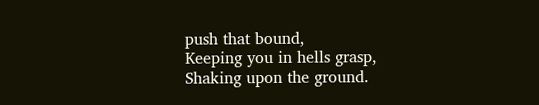push that bound,
Keeping you in hells grasp,
Shaking upon the ground.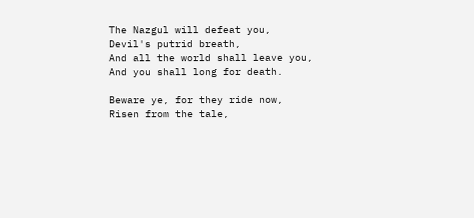The Nazgul will defeat you,
Devil's putrid breath,
And all the world shall leave you,
And you shall long for death.

Beware ye, for they ride now,
Risen from the tale,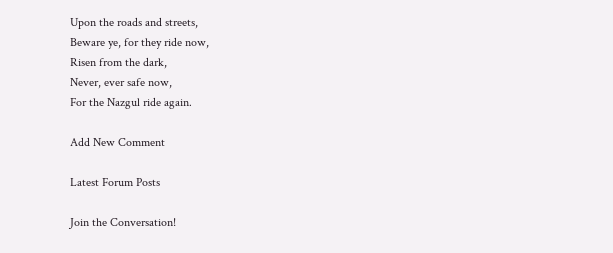Upon the roads and streets,
Beware ye, for they ride now,
Risen from the dark,
Never, ever safe now,
For the Nazgul ride again.

Add New Comment

Latest Forum Posts

Join the Conversation!